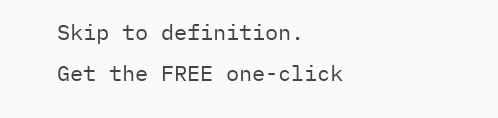Skip to definition.
Get the FREE one-click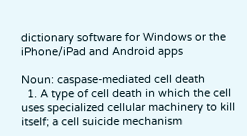dictionary software for Windows or the iPhone/iPad and Android apps

Noun: caspase-mediated cell death
  1. A type of cell death in which the cell uses specialized cellular machinery to kill itself; a cell suicide mechanism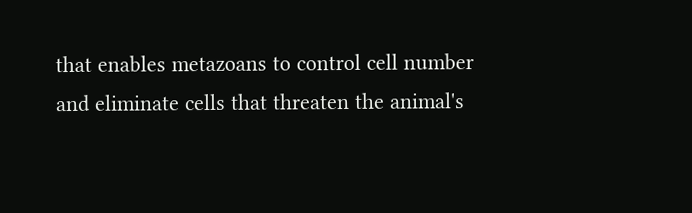that enables metazoans to control cell number and eliminate cells that threaten the animal's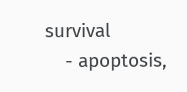survival
    - apoptosis,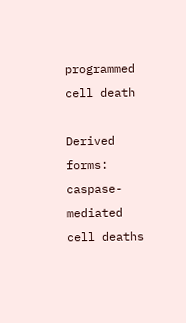programmed cell death

Derived forms: caspase-mediated cell deaths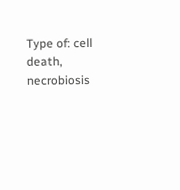Type of: cell death, necrobiosis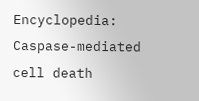Encyclopedia: Caspase-mediated cell death